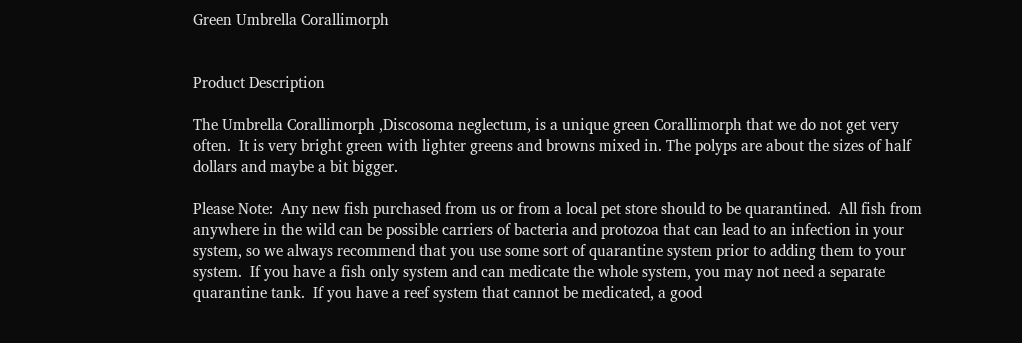Green Umbrella Corallimorph


Product Description

The Umbrella Corallimorph ,Discosoma neglectum, is a unique green Corallimorph that we do not get very often.  It is very bright green with lighter greens and browns mixed in. The polyps are about the sizes of half dollars and maybe a bit bigger.

Please Note:  Any new fish purchased from us or from a local pet store should to be quarantined.  All fish from anywhere in the wild can be possible carriers of bacteria and protozoa that can lead to an infection in your system, so we always recommend that you use some sort of quarantine system prior to adding them to your system.  If you have a fish only system and can medicate the whole system, you may not need a separate quarantine tank.  If you have a reef system that cannot be medicated, a good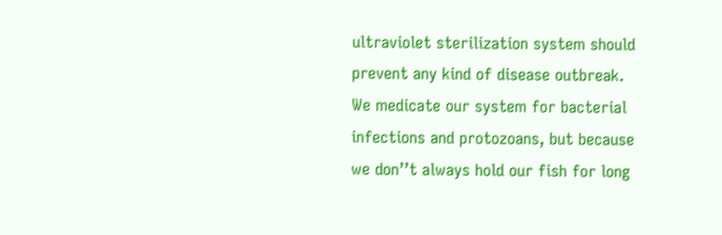ultraviolet sterilization system should prevent any kind of disease outbreak.  We medicate our system for bacterial infections and protozoans, but because we don’’t always hold our fish for long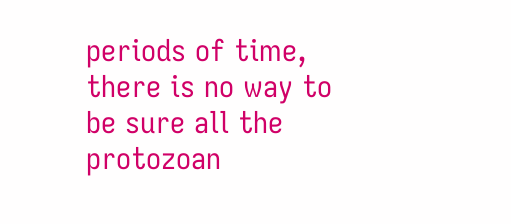periods of time, there is no way to be sure all the protozoan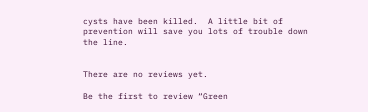cysts have been killed.  A little bit of prevention will save you lots of trouble down the line.


There are no reviews yet.

Be the first to review “Green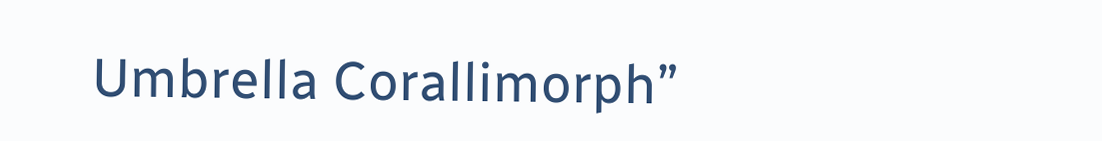Umbrella Corallimorph”